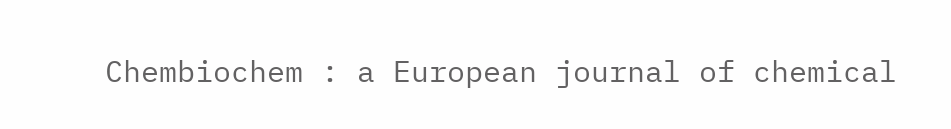Chembiochem : a European journal of chemical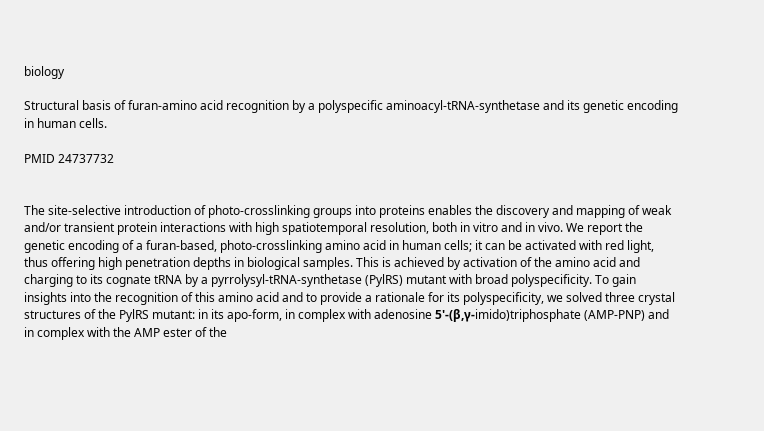biology

Structural basis of furan-amino acid recognition by a polyspecific aminoacyl-tRNA-synthetase and its genetic encoding in human cells.

PMID 24737732


The site-selective introduction of photo-crosslinking groups into proteins enables the discovery and mapping of weak and/or transient protein interactions with high spatiotemporal resolution, both in vitro and in vivo. We report the genetic encoding of a furan-based, photo-crosslinking amino acid in human cells; it can be activated with red light, thus offering high penetration depths in biological samples. This is achieved by activation of the amino acid and charging to its cognate tRNA by a pyrrolysyl-tRNA-synthetase (PylRS) mutant with broad polyspecificity. To gain insights into the recognition of this amino acid and to provide a rationale for its polyspecificity, we solved three crystal structures of the PylRS mutant: in its apo-form, in complex with adenosine 5'-(β,γ-imido)triphosphate (AMP-PNP) and in complex with the AMP ester of the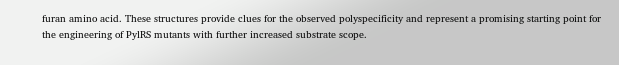furan amino acid. These structures provide clues for the observed polyspecificity and represent a promising starting point for the engineering of PylRS mutants with further increased substrate scope.